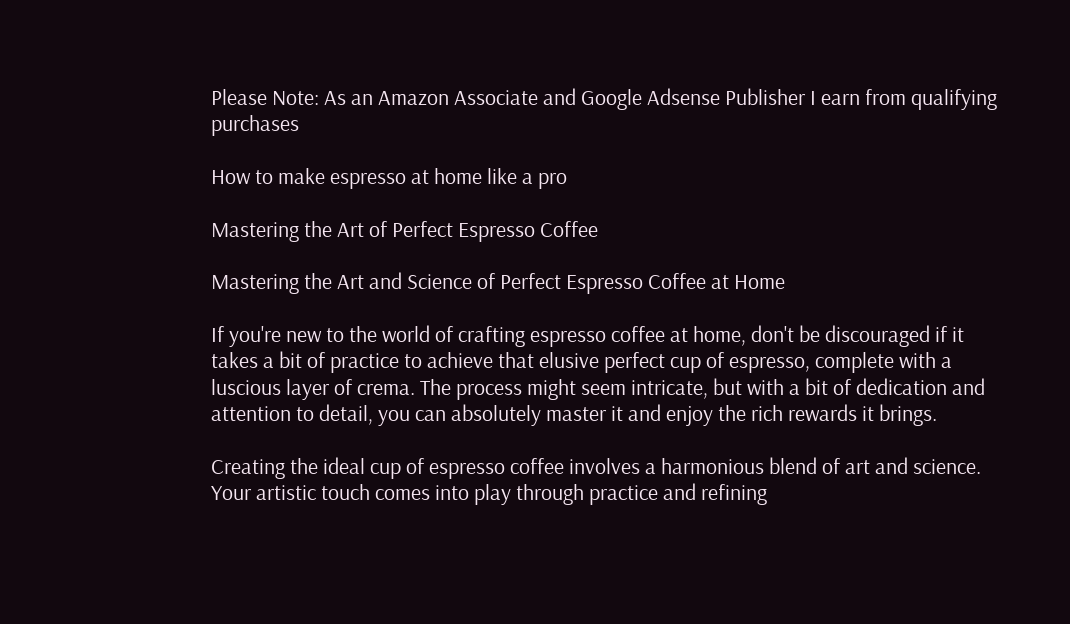Please Note: As an Amazon Associate and Google Adsense Publisher I earn from qualifying purchases

How to make espresso at home like a pro

Mastering the Art of Perfect Espresso Coffee

Mastering the Art and Science of Perfect Espresso Coffee at Home

If you're new to the world of crafting espresso coffee at home, don't be discouraged if it takes a bit of practice to achieve that elusive perfect cup of espresso, complete with a luscious layer of crema. The process might seem intricate, but with a bit of dedication and attention to detail, you can absolutely master it and enjoy the rich rewards it brings.

Creating the ideal cup of espresso coffee involves a harmonious blend of art and science. Your artistic touch comes into play through practice and refining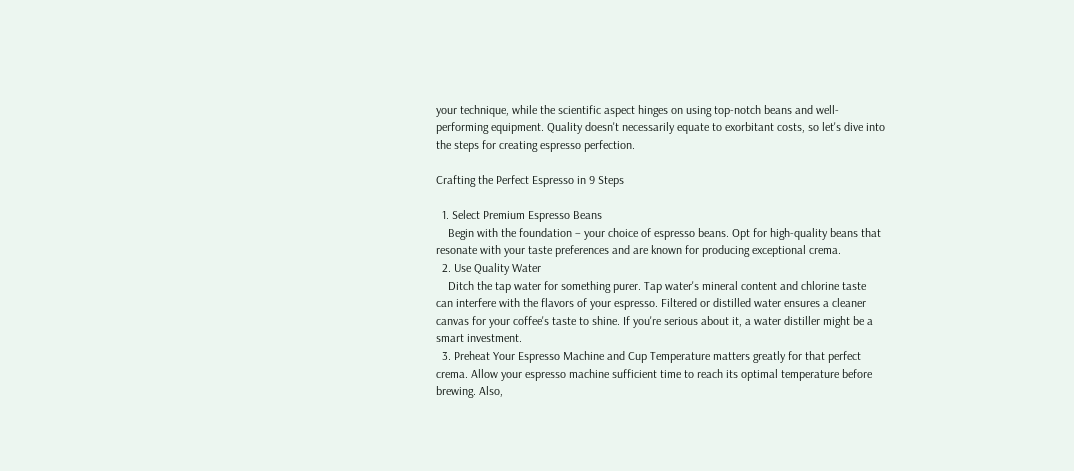your technique, while the scientific aspect hinges on using top-notch beans and well-performing equipment. Quality doesn't necessarily equate to exorbitant costs, so let's dive into the steps for creating espresso perfection.

Crafting the Perfect Espresso in 9 Steps

  1. Select Premium Espresso Beans
    Begin with the foundation – your choice of espresso beans. Opt for high-quality beans that resonate with your taste preferences and are known for producing exceptional crema.
  2. Use Quality Water
    Ditch the tap water for something purer. Tap water's mineral content and chlorine taste can interfere with the flavors of your espresso. Filtered or distilled water ensures a cleaner canvas for your coffee's taste to shine. If you're serious about it, a water distiller might be a smart investment.
  3. Preheat Your Espresso Machine and Cup Temperature matters greatly for that perfect crema. Allow your espresso machine sufficient time to reach its optimal temperature before brewing. Also,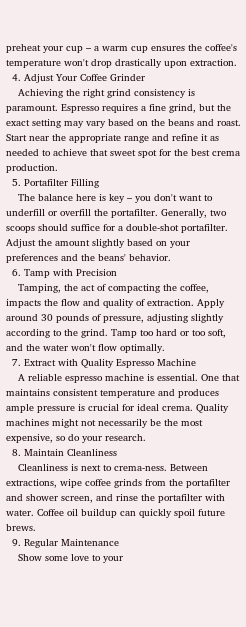preheat your cup – a warm cup ensures the coffee's temperature won't drop drastically upon extraction.
  4. Adjust Your Coffee Grinder
    Achieving the right grind consistency is paramount. Espresso requires a fine grind, but the exact setting may vary based on the beans and roast. Start near the appropriate range and refine it as needed to achieve that sweet spot for the best crema production.
  5. Portafilter Filling
    The balance here is key – you don't want to underfill or overfill the portafilter. Generally, two scoops should suffice for a double-shot portafilter. Adjust the amount slightly based on your preferences and the beans' behavior.
  6. Tamp with Precision
    Tamping, the act of compacting the coffee, impacts the flow and quality of extraction. Apply around 30 pounds of pressure, adjusting slightly according to the grind. Tamp too hard or too soft, and the water won't flow optimally.
  7. Extract with Quality Espresso Machine
    A reliable espresso machine is essential. One that maintains consistent temperature and produces ample pressure is crucial for ideal crema. Quality machines might not necessarily be the most expensive, so do your research.
  8. Maintain Cleanliness
    Cleanliness is next to crema-ness. Between extractions, wipe coffee grinds from the portafilter and shower screen, and rinse the portafilter with water. Coffee oil buildup can quickly spoil future brews.
  9. Regular Maintenance
    Show some love to your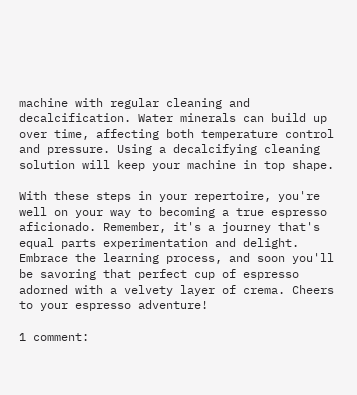machine with regular cleaning and decalcification. Water minerals can build up over time, affecting both temperature control and pressure. Using a decalcifying cleaning solution will keep your machine in top shape.

With these steps in your repertoire, you're well on your way to becoming a true espresso aficionado. Remember, it's a journey that's equal parts experimentation and delight. Embrace the learning process, and soon you'll be savoring that perfect cup of espresso adorned with a velvety layer of crema. Cheers to your espresso adventure!

1 comment: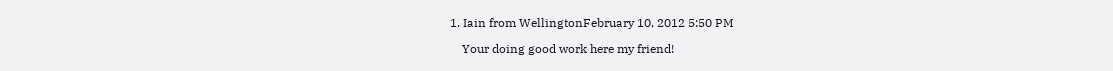1. Iain from WellingtonFebruary 10, 2012 5:50 PM

    Your doing good work here my friend!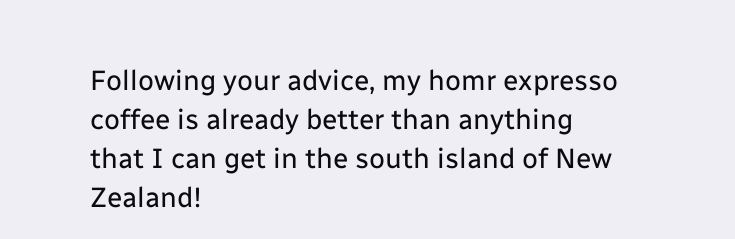Following your advice, my homr expresso coffee is already better than anything that I can get in the south island of New Zealand!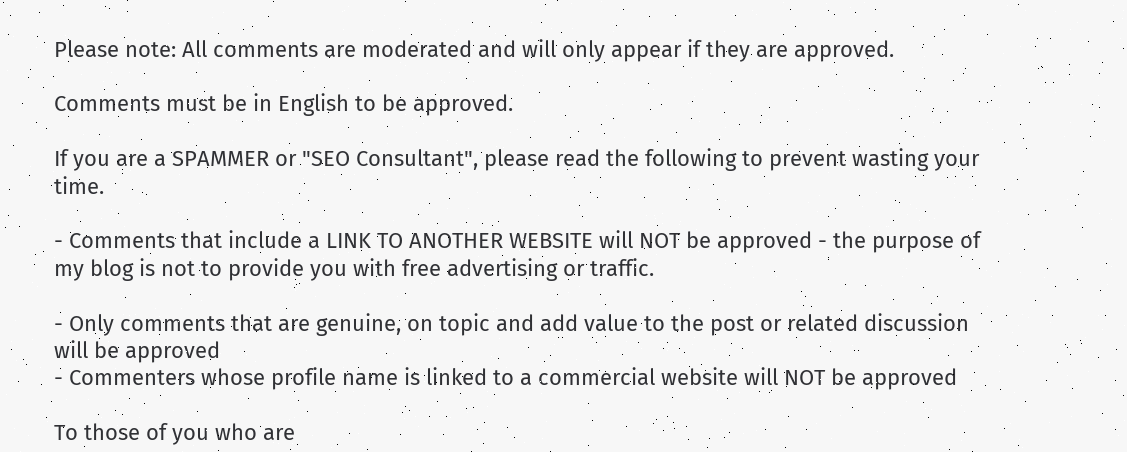Please note: All comments are moderated and will only appear if they are approved.

Comments must be in English to be approved.

If you are a SPAMMER or "SEO Consultant", please read the following to prevent wasting your time.

- Comments that include a LINK TO ANOTHER WEBSITE will NOT be approved - the purpose of my blog is not to provide you with free advertising or traffic.

- Only comments that are genuine, on topic and add value to the post or related discussion will be approved
- Commenters whose profile name is linked to a commercial website will NOT be approved

To those of you who are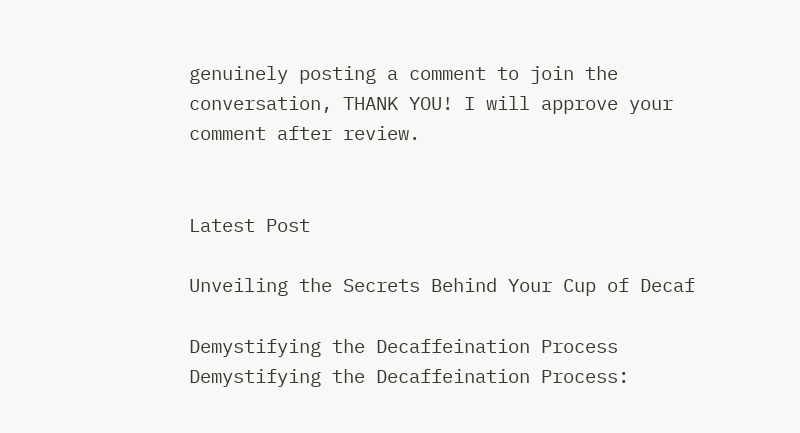genuinely posting a comment to join the conversation, THANK YOU! I will approve your comment after review.


Latest Post

Unveiling the Secrets Behind Your Cup of Decaf

Demystifying the Decaffeination Process Demystifying the Decaffeination Process: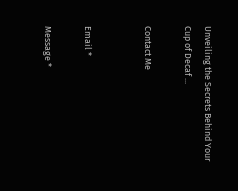Unveiling the Secrets Behind Your Cup of Decaf ...

Contact Me


Email *

Message *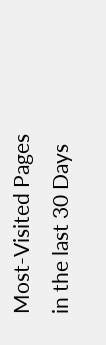Most-Visited Pages in the last 30 Days